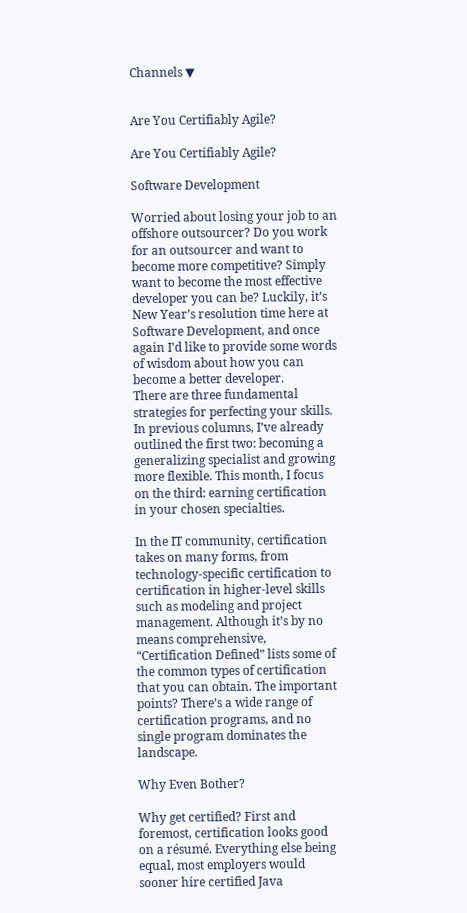Channels ▼


Are You Certifiably Agile?

Are You Certifiably Agile?

Software Development

Worried about losing your job to an offshore outsourcer? Do you work for an outsourcer and want to become more competitive? Simply want to become the most effective developer you can be? Luckily, it’s New Year’s resolution time here at Software Development, and once again I’d like to provide some words of wisdom about how you can become a better developer.
There are three fundamental strategies for perfecting your skills. In previous columns, I’ve already outlined the first two: becoming a generalizing specialist and growing more flexible. This month, I focus on the third: earning certification in your chosen specialties.

In the IT community, certification takes on many forms, from technology-specific certification to certification in higher-level skills such as modeling and project management. Although it’s by no means comprehensive, “Certification Defined” lists some of the common types of certification that you can obtain. The important points? There’s a wide range of certification programs, and no single program dominates the landscape.

Why Even Bother?

Why get certified? First and foremost, certification looks good on a résumé. Everything else being equal, most employers would sooner hire certified Java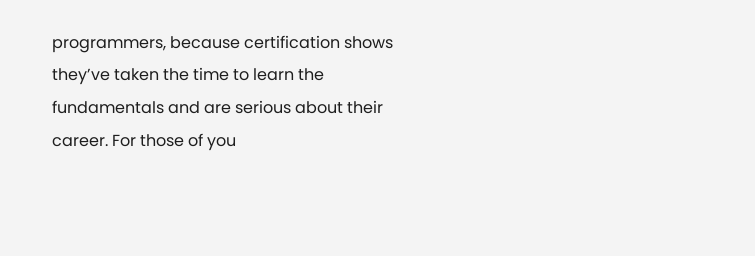programmers, because certification shows they’ve taken the time to learn the fundamentals and are serious about their career. For those of you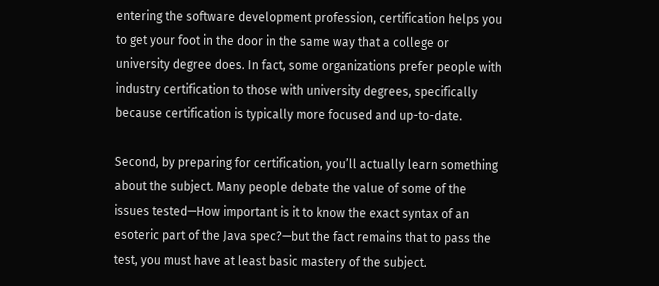entering the software development profession, certification helps you to get your foot in the door in the same way that a college or university degree does. In fact, some organizations prefer people with industry certification to those with university degrees, specifically because certification is typically more focused and up-to-date.

Second, by preparing for certification, you’ll actually learn something about the subject. Many people debate the value of some of the issues tested—How important is it to know the exact syntax of an esoteric part of the Java spec?—but the fact remains that to pass the test, you must have at least basic mastery of the subject.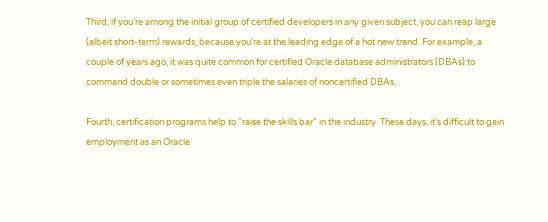Third, if you’re among the initial group of certified developers in any given subject, you can reap large (albeit short-term) rewards, because you’re at the leading edge of a hot new trend. For example, a couple of years ago, it was quite common for certified Oracle database administrators (DBAs) to command double or sometimes even triple the salaries of noncertified DBAs.

Fourth, certification programs help to “raise the skills bar” in the industry. These days, it’s difficult to gain employment as an Oracle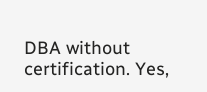DBA without certification. Yes,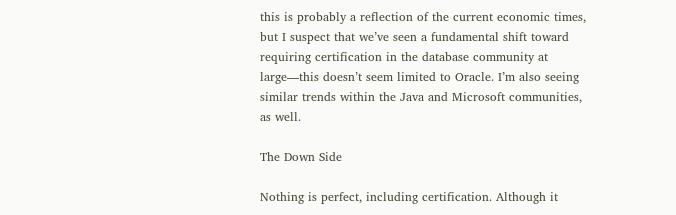this is probably a reflection of the current economic times, but I suspect that we’ve seen a fundamental shift toward requiring certification in the database community at large—this doesn’t seem limited to Oracle. I’m also seeing similar trends within the Java and Microsoft communities, as well.

The Down Side

Nothing is perfect, including certification. Although it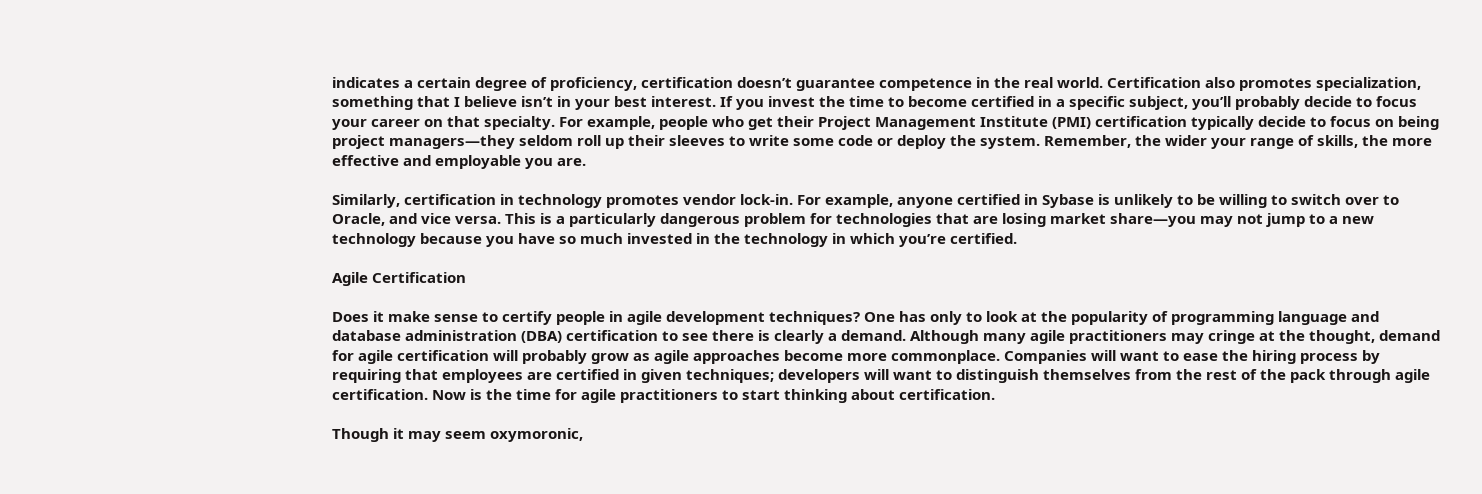indicates a certain degree of proficiency, certification doesn’t guarantee competence in the real world. Certification also promotes specialization, something that I believe isn’t in your best interest. If you invest the time to become certified in a specific subject, you’ll probably decide to focus your career on that specialty. For example, people who get their Project Management Institute (PMI) certification typically decide to focus on being project managers—they seldom roll up their sleeves to write some code or deploy the system. Remember, the wider your range of skills, the more effective and employable you are.

Similarly, certification in technology promotes vendor lock-in. For example, anyone certified in Sybase is unlikely to be willing to switch over to Oracle, and vice versa. This is a particularly dangerous problem for technologies that are losing market share—you may not jump to a new technology because you have so much invested in the technology in which you’re certified.

Agile Certification

Does it make sense to certify people in agile development techniques? One has only to look at the popularity of programming language and database administration (DBA) certification to see there is clearly a demand. Although many agile practitioners may cringe at the thought, demand for agile certification will probably grow as agile approaches become more commonplace. Companies will want to ease the hiring process by requiring that employees are certified in given techniques; developers will want to distinguish themselves from the rest of the pack through agile certification. Now is the time for agile practitioners to start thinking about certification.

Though it may seem oxymoronic,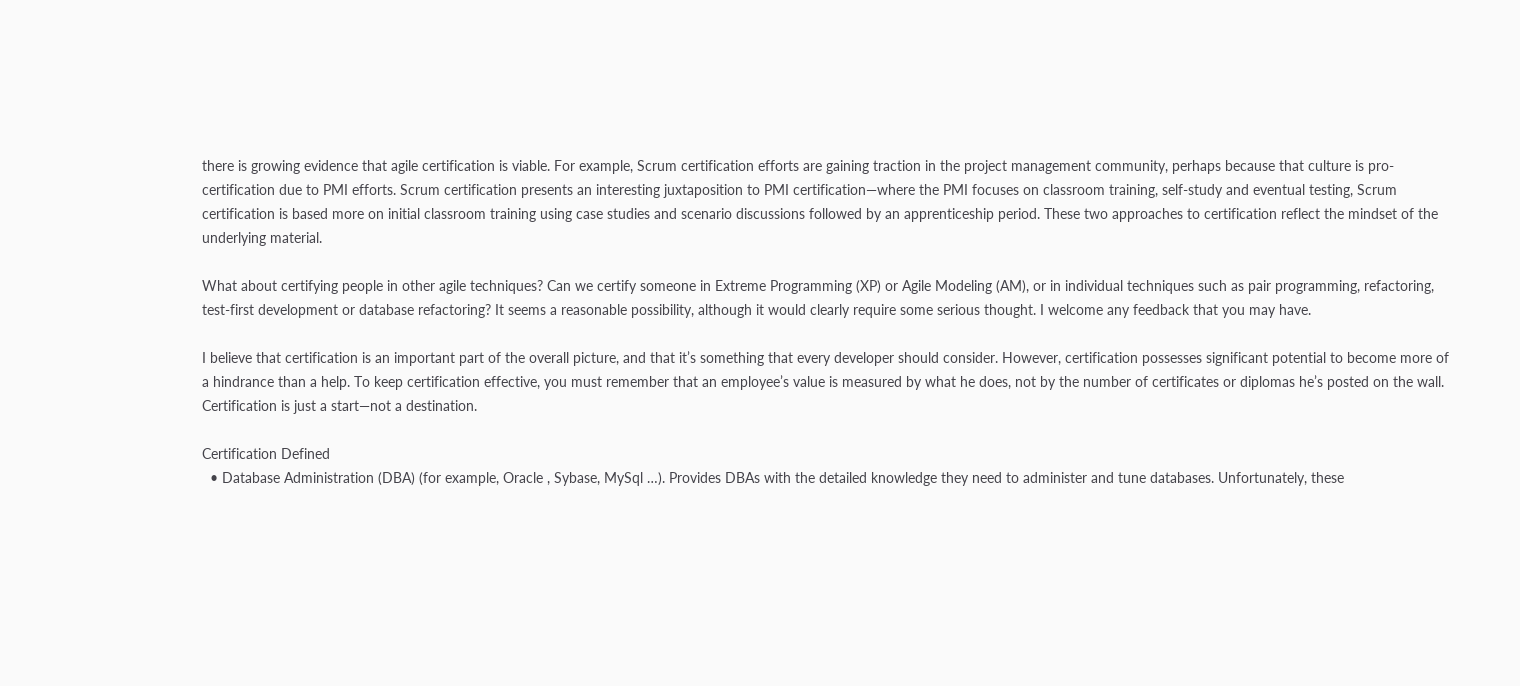there is growing evidence that agile certification is viable. For example, Scrum certification efforts are gaining traction in the project management community, perhaps because that culture is pro-certification due to PMI efforts. Scrum certification presents an interesting juxtaposition to PMI certification—where the PMI focuses on classroom training, self-study and eventual testing, Scrum certification is based more on initial classroom training using case studies and scenario discussions followed by an apprenticeship period. These two approaches to certification reflect the mindset of the underlying material.

What about certifying people in other agile techniques? Can we certify someone in Extreme Programming (XP) or Agile Modeling (AM), or in individual techniques such as pair programming, refactoring, test-first development or database refactoring? It seems a reasonable possibility, although it would clearly require some serious thought. I welcome any feedback that you may have.

I believe that certification is an important part of the overall picture, and that it’s something that every developer should consider. However, certification possesses significant potential to become more of a hindrance than a help. To keep certification effective, you must remember that an employee’s value is measured by what he does, not by the number of certificates or diplomas he’s posted on the wall. Certification is just a start—not a destination.

Certification Defined
  • Database Administration (DBA) (for example, Oracle , Sybase, MySql …). Provides DBAs with the detailed knowledge they need to administer and tune databases. Unfortunately, these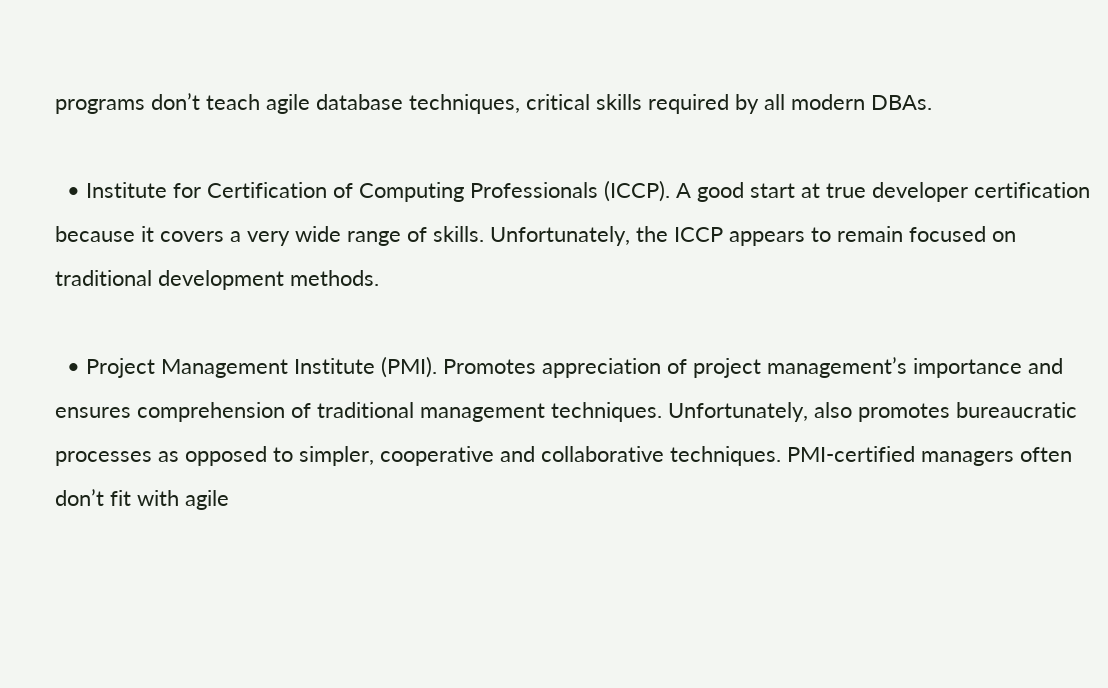programs don’t teach agile database techniques, critical skills required by all modern DBAs.

  • Institute for Certification of Computing Professionals (ICCP). A good start at true developer certification because it covers a very wide range of skills. Unfortunately, the ICCP appears to remain focused on traditional development methods.

  • Project Management Institute (PMI). Promotes appreciation of project management’s importance and ensures comprehension of traditional management techniques. Unfortunately, also promotes bureaucratic processes as opposed to simpler, cooperative and collaborative techniques. PMI-certified managers often don’t fit with agile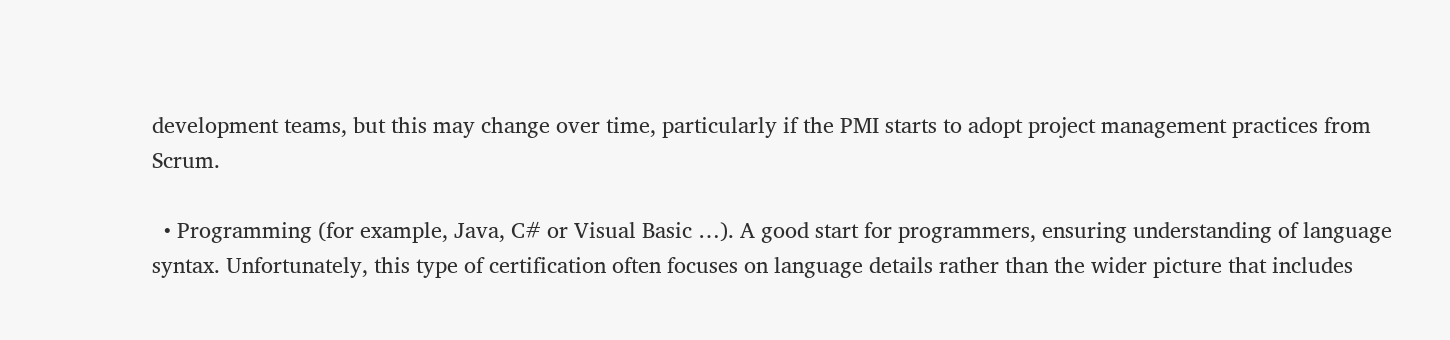development teams, but this may change over time, particularly if the PMI starts to adopt project management practices from Scrum.

  • Programming (for example, Java, C# or Visual Basic …). A good start for programmers, ensuring understanding of language syntax. Unfortunately, this type of certification often focuses on language details rather than the wider picture that includes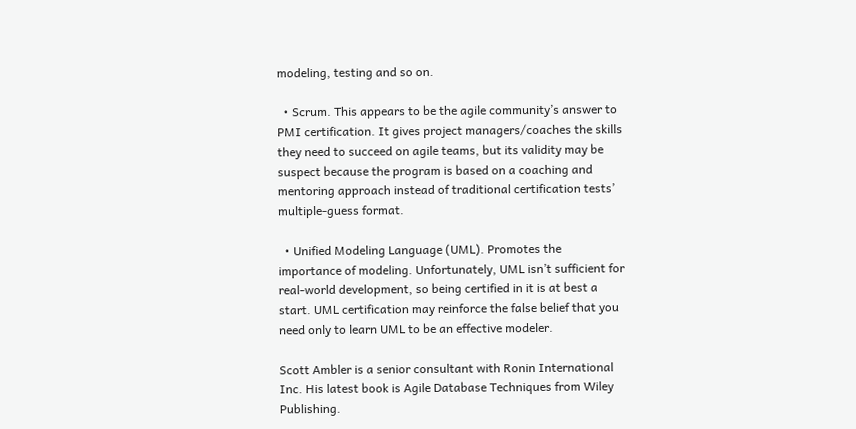modeling, testing and so on.

  • Scrum. This appears to be the agile community’s answer to PMI certification. It gives project managers/coaches the skills they need to succeed on agile teams, but its validity may be suspect because the program is based on a coaching and mentoring approach instead of traditional certification tests’ multiple-guess format.

  • Unified Modeling Language (UML). Promotes the importance of modeling. Unfortunately, UML isn’t sufficient for real-world development, so being certified in it is at best a start. UML certification may reinforce the false belief that you need only to learn UML to be an effective modeler.

Scott Ambler is a senior consultant with Ronin International Inc. His latest book is Agile Database Techniques from Wiley Publishing.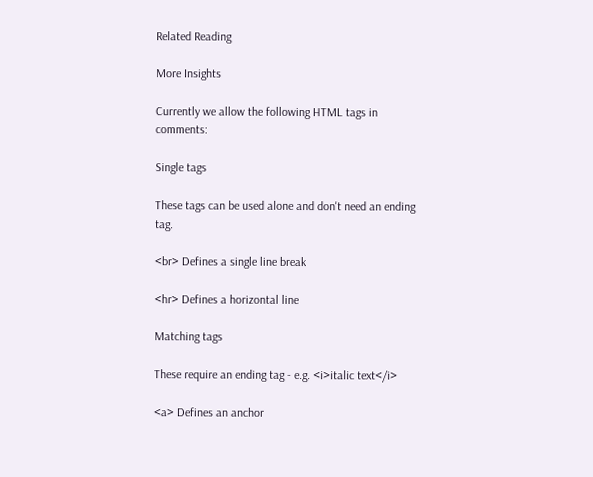Related Reading

More Insights

Currently we allow the following HTML tags in comments:

Single tags

These tags can be used alone and don't need an ending tag.

<br> Defines a single line break

<hr> Defines a horizontal line

Matching tags

These require an ending tag - e.g. <i>italic text</i>

<a> Defines an anchor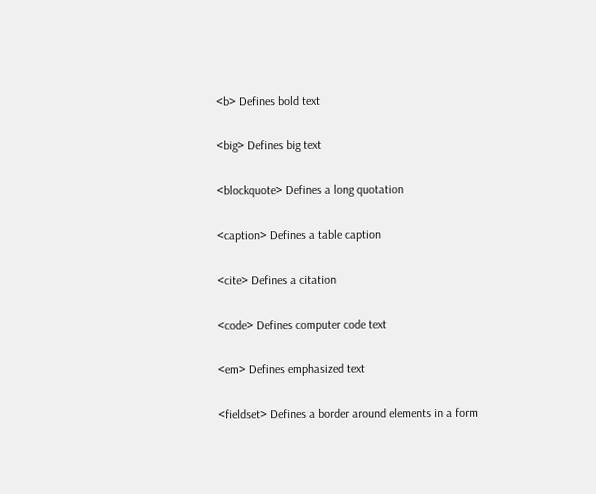<b> Defines bold text

<big> Defines big text

<blockquote> Defines a long quotation

<caption> Defines a table caption

<cite> Defines a citation

<code> Defines computer code text

<em> Defines emphasized text

<fieldset> Defines a border around elements in a form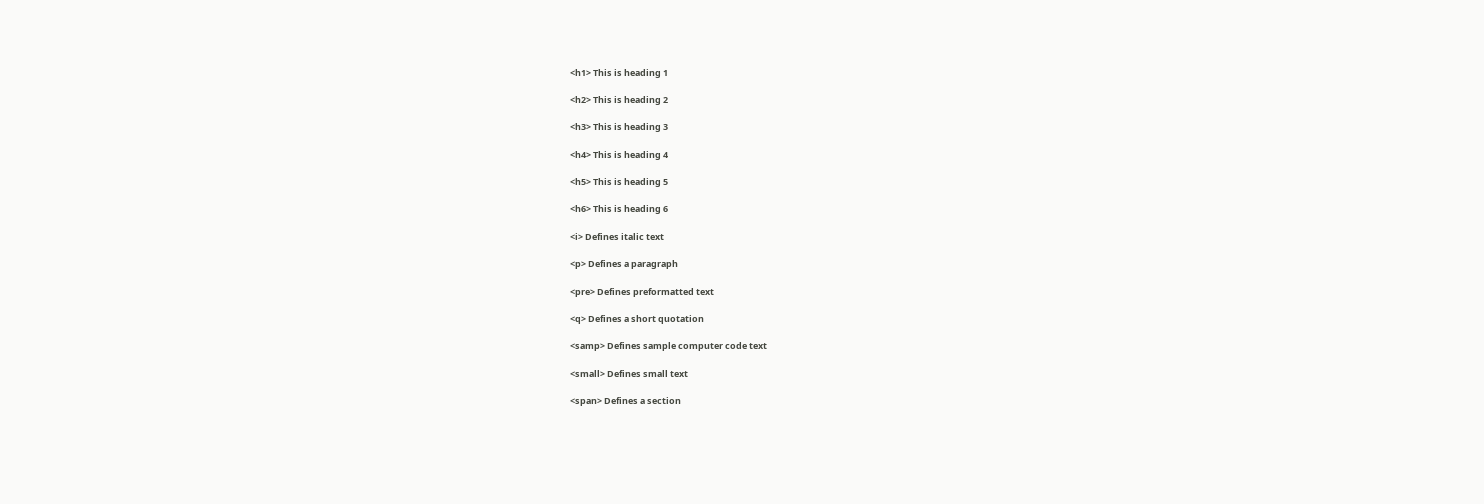<h1> This is heading 1

<h2> This is heading 2

<h3> This is heading 3

<h4> This is heading 4

<h5> This is heading 5

<h6> This is heading 6

<i> Defines italic text

<p> Defines a paragraph

<pre> Defines preformatted text

<q> Defines a short quotation

<samp> Defines sample computer code text

<small> Defines small text

<span> Defines a section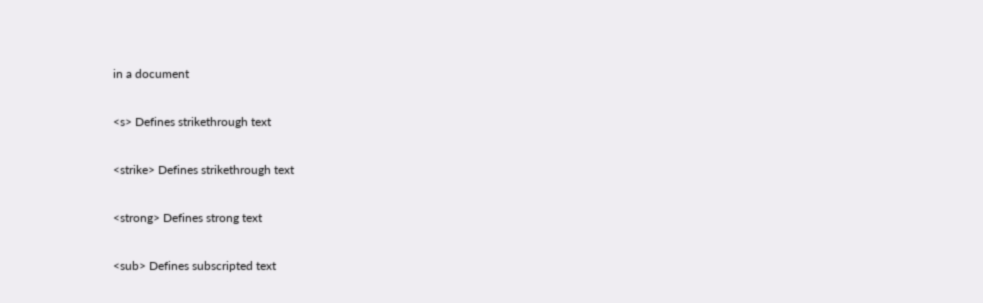in a document

<s> Defines strikethrough text

<strike> Defines strikethrough text

<strong> Defines strong text

<sub> Defines subscripted text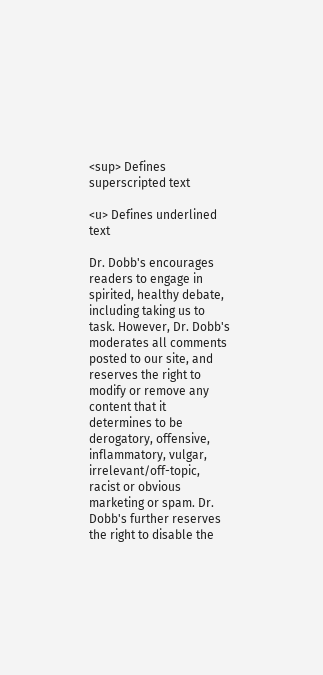<sup> Defines superscripted text

<u> Defines underlined text

Dr. Dobb's encourages readers to engage in spirited, healthy debate, including taking us to task. However, Dr. Dobb's moderates all comments posted to our site, and reserves the right to modify or remove any content that it determines to be derogatory, offensive, inflammatory, vulgar, irrelevant/off-topic, racist or obvious marketing or spam. Dr. Dobb's further reserves the right to disable the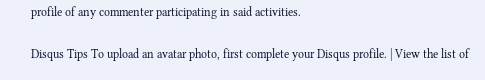profile of any commenter participating in said activities.

Disqus Tips To upload an avatar photo, first complete your Disqus profile. | View the list of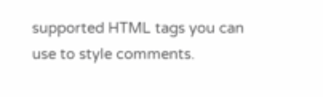supported HTML tags you can use to style comments.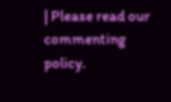| Please read our commenting policy.